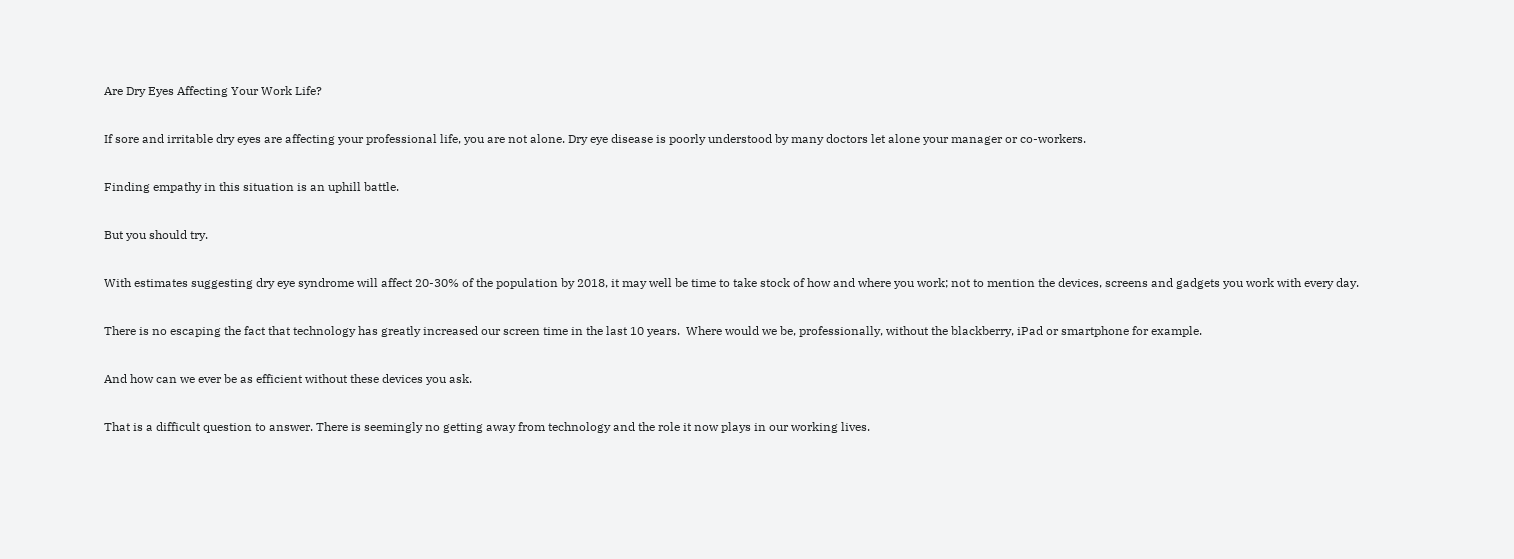Are Dry Eyes Affecting Your Work Life?

If sore and irritable dry eyes are affecting your professional life, you are not alone. Dry eye disease is poorly understood by many doctors let alone your manager or co-workers.

Finding empathy in this situation is an uphill battle.

But you should try.

With estimates suggesting dry eye syndrome will affect 20-30% of the population by 2018, it may well be time to take stock of how and where you work; not to mention the devices, screens and gadgets you work with every day.

There is no escaping the fact that technology has greatly increased our screen time in the last 10 years.  Where would we be, professionally, without the blackberry, iPad or smartphone for example.

And how can we ever be as efficient without these devices you ask.

That is a difficult question to answer. There is seemingly no getting away from technology and the role it now plays in our working lives.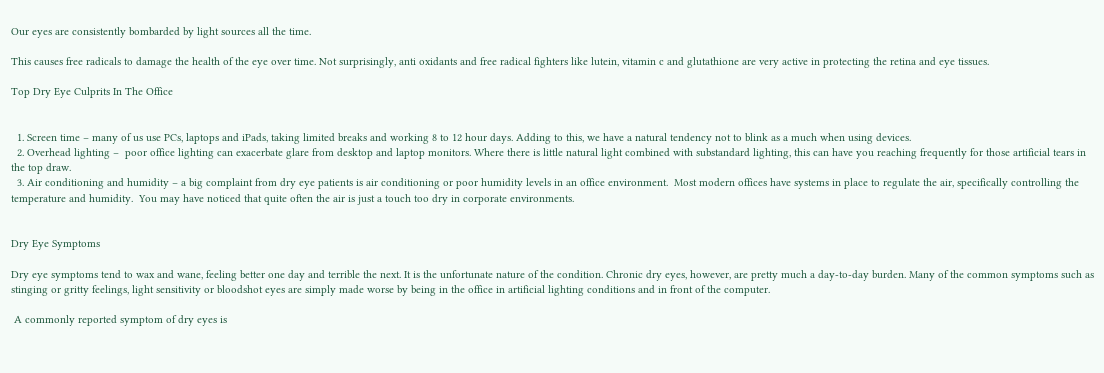Our eyes are consistently bombarded by light sources all the time.

This causes free radicals to damage the health of the eye over time. Not surprisingly, anti oxidants and free radical fighters like lutein, vitamin c and glutathione are very active in protecting the retina and eye tissues.

Top Dry Eye Culprits In The Office


  1. Screen time – many of us use PCs, laptops and iPads, taking limited breaks and working 8 to 12 hour days. Adding to this, we have a natural tendency not to blink as a much when using devices.
  2. Overhead lighting –  poor office lighting can exacerbate glare from desktop and laptop monitors. Where there is little natural light combined with substandard lighting, this can have you reaching frequently for those artificial tears in the top draw.
  3. Air conditioning and humidity – a big complaint from dry eye patients is air conditioning or poor humidity levels in an office environment.  Most modern offices have systems in place to regulate the air, specifically controlling the temperature and humidity.  You may have noticed that quite often the air is just a touch too dry in corporate environments.


Dry Eye Symptoms

Dry eye symptoms tend to wax and wane, feeling better one day and terrible the next. It is the unfortunate nature of the condition. Chronic dry eyes, however, are pretty much a day-to-day burden. Many of the common symptoms such as stinging or gritty feelings, light sensitivity or bloodshot eyes are simply made worse by being in the office in artificial lighting conditions and in front of the computer.

 A commonly reported symptom of dry eyes is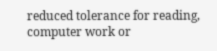reduced tolerance for reading, computer work or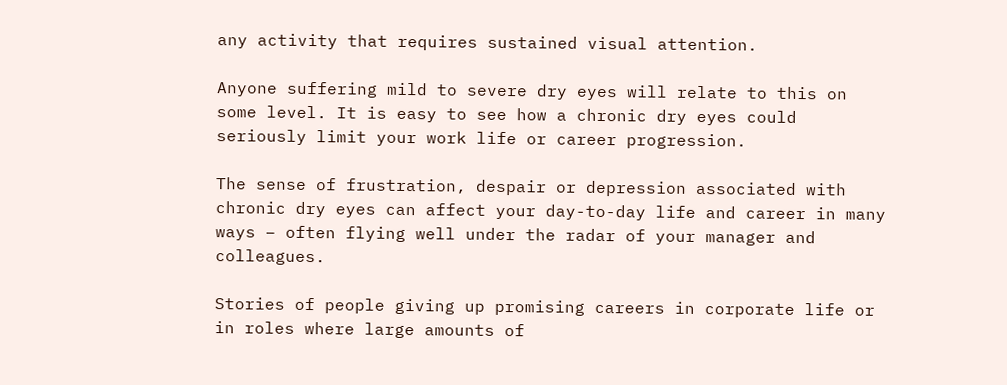any activity that requires sustained visual attention.

Anyone suffering mild to severe dry eyes will relate to this on some level. It is easy to see how a chronic dry eyes could seriously limit your work life or career progression.

The sense of frustration, despair or depression associated with chronic dry eyes can affect your day-to-day life and career in many ways – often flying well under the radar of your manager and colleagues.

Stories of people giving up promising careers in corporate life or in roles where large amounts of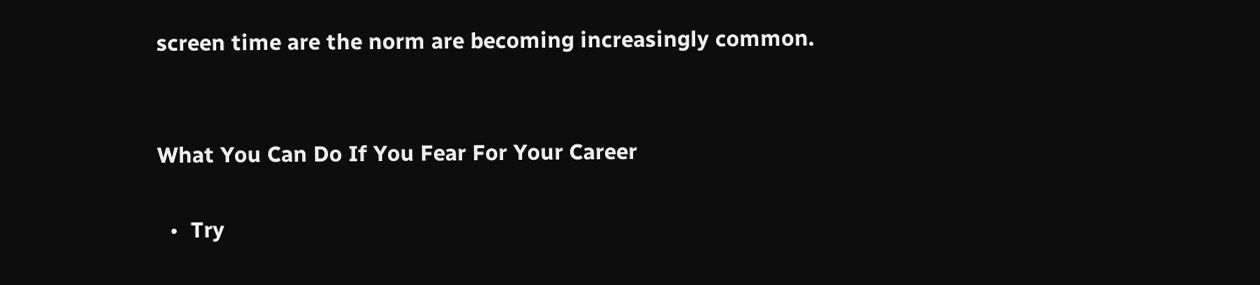screen time are the norm are becoming increasingly common.


What You Can Do If You Fear For Your Career

  •  Try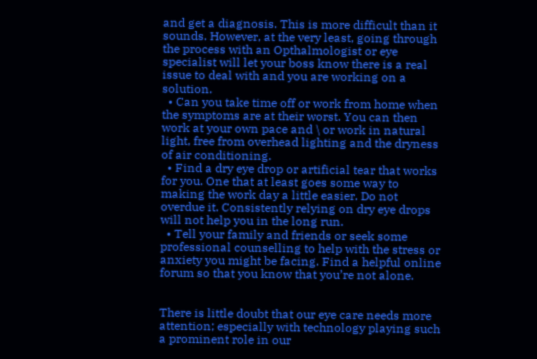and get a diagnosis. This is more difficult than it sounds. However, at the very least, going through the process with an Opthalmologist or eye specialist will let your boss know there is a real issue to deal with and you are working on a solution.
  • Can you take time off or work from home when the symptoms are at their worst. You can then work at your own pace and \ or work in natural light, free from overhead lighting and the dryness of air conditioning.
  • Find a dry eye drop or artificial tear that works for you. One that at least goes some way to making the work day a little easier. Do not overdue it. Consistently relying on dry eye drops will not help you in the long run.
  • Tell your family and friends or seek some professional counselling to help with the stress or anxiety you might be facing. Find a helpful online forum so that you know that you’re not alone.


There is little doubt that our eye care needs more attention; especially with technology playing such a prominent role in our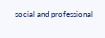social and professional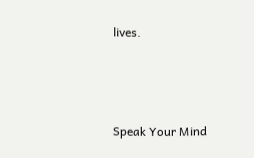lives.



Speak Your Mind